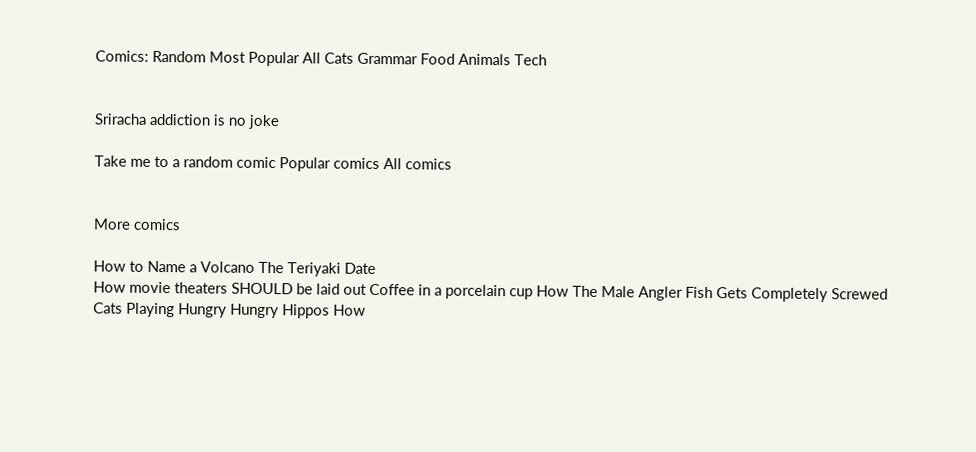Comics: Random Most Popular All Cats Grammar Food Animals Tech


Sriracha addiction is no joke

Take me to a random comic Popular comics All comics


More comics

How to Name a Volcano The Teriyaki Date
How movie theaters SHOULD be laid out Coffee in a porcelain cup How The Male Angler Fish Gets Completely Screwed
Cats Playing Hungry Hungry Hippos How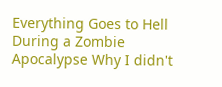Everything Goes to Hell During a Zombie Apocalypse Why I didn't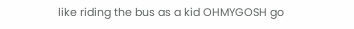like riding the bus as a kid OHMYGOSH go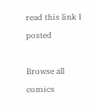read this link I posted

Browse all comics